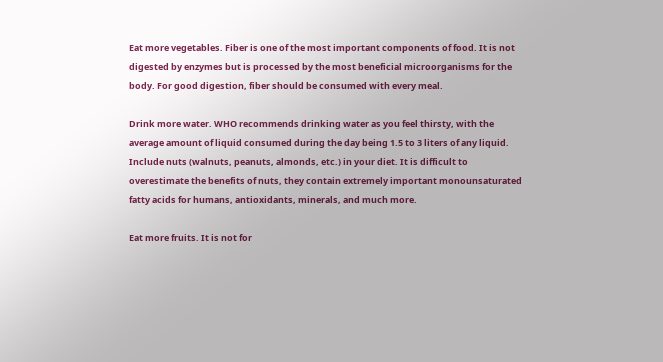Eat more vegetables. Fiber is one of the most important components of food. It is not digested by enzymes but is processed by the most beneficial microorganisms for the body. For good digestion, fiber should be consumed with every meal.

Drink more water. WHO recommends drinking water as you feel thirsty, with the average amount of liquid consumed during the day being 1.5 to 3 liters of any liquid.
Include nuts (walnuts, peanuts, almonds, etc.) in your diet. It is difficult to overestimate the benefits of nuts, they contain extremely important monounsaturated fatty acids for humans, antioxidants, minerals, and much more.

Eat more fruits. It is not for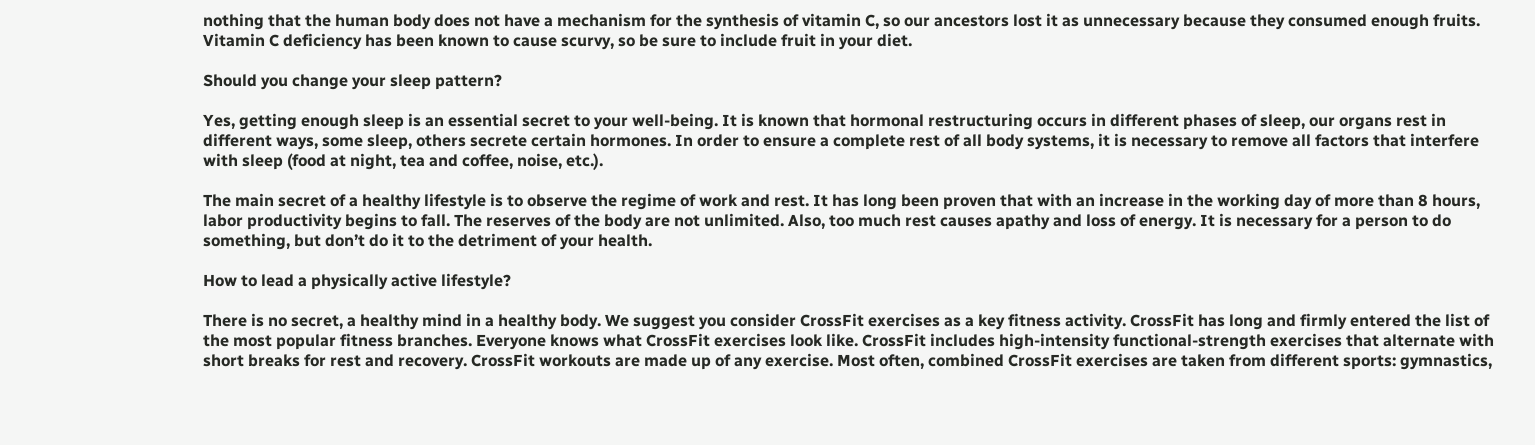nothing that the human body does not have a mechanism for the synthesis of vitamin C, so our ancestors lost it as unnecessary because they consumed enough fruits. Vitamin C deficiency has been known to cause scurvy, so be sure to include fruit in your diet.

Should you change your sleep pattern?

Yes, getting enough sleep is an essential secret to your well-being. It is known that hormonal restructuring occurs in different phases of sleep, our organs rest in different ways, some sleep, others secrete certain hormones. In order to ensure a complete rest of all body systems, it is necessary to remove all factors that interfere with sleep (food at night, tea and coffee, noise, etc.).

The main secret of a healthy lifestyle is to observe the regime of work and rest. It has long been proven that with an increase in the working day of more than 8 hours, labor productivity begins to fall. The reserves of the body are not unlimited. Also, too much rest causes apathy and loss of energy. It is necessary for a person to do something, but don’t do it to the detriment of your health.

How to lead a physically active lifestyle?

There is no secret, a healthy mind in a healthy body. We suggest you consider CrossFit exercises as a key fitness activity. CrossFit has long and firmly entered the list of the most popular fitness branches. Everyone knows what CrossFit exercises look like. CrossFit includes high-intensity functional-strength exercises that alternate with short breaks for rest and recovery. CrossFit workouts are made up of any exercise. Most often, combined CrossFit exercises are taken from different sports: gymnastics,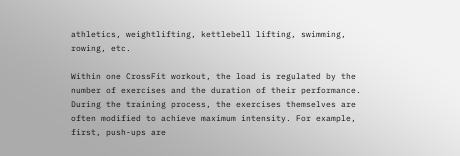athletics, weightlifting, kettlebell lifting, swimming, rowing, etc.

Within one CrossFit workout, the load is regulated by the number of exercises and the duration of their performance. During the training process, the exercises themselves are often modified to achieve maximum intensity. For example, first, push-ups are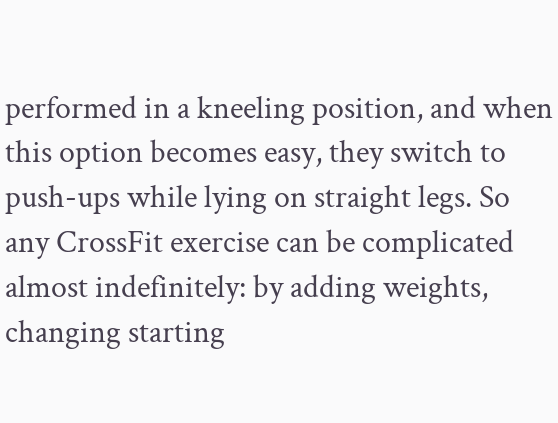performed in a kneeling position, and when this option becomes easy, they switch to push-ups while lying on straight legs. So any CrossFit exercise can be complicated almost indefinitely: by adding weights, changing starting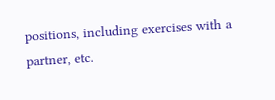positions, including exercises with a partner, etc.